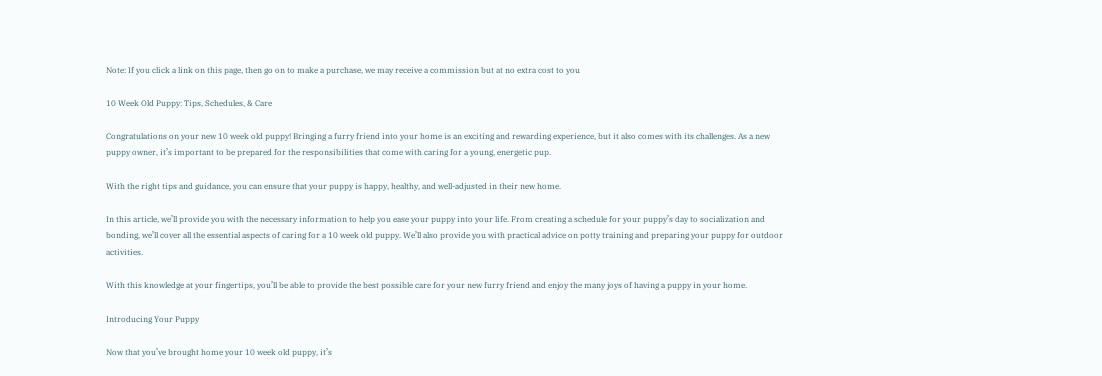Note: If you click a link on this page, then go on to make a purchase, we may receive a commission but at no extra cost to you

10 Week Old Puppy: Tips, Schedules, & Care

Congratulations on your new 10 week old puppy! Bringing a furry friend into your home is an exciting and rewarding experience, but it also comes with its challenges. As a new puppy owner, it’s important to be prepared for the responsibilities that come with caring for a young, energetic pup.

With the right tips and guidance, you can ensure that your puppy is happy, healthy, and well-adjusted in their new home.

In this article, we’ll provide you with the necessary information to help you ease your puppy into your life. From creating a schedule for your puppy’s day to socialization and bonding, we’ll cover all the essential aspects of caring for a 10 week old puppy. We’ll also provide you with practical advice on potty training and preparing your puppy for outdoor activities.

With this knowledge at your fingertips, you’ll be able to provide the best possible care for your new furry friend and enjoy the many joys of having a puppy in your home.

Introducing Your Puppy

Now that you’ve brought home your 10 week old puppy, it’s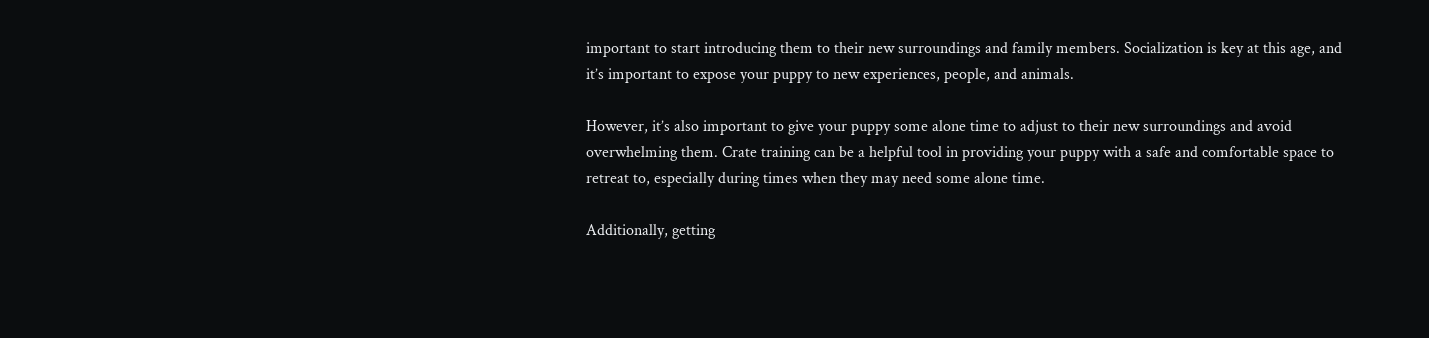important to start introducing them to their new surroundings and family members. Socialization is key at this age, and it’s important to expose your puppy to new experiences, people, and animals.

However, it’s also important to give your puppy some alone time to adjust to their new surroundings and avoid overwhelming them. Crate training can be a helpful tool in providing your puppy with a safe and comfortable space to retreat to, especially during times when they may need some alone time.

Additionally, getting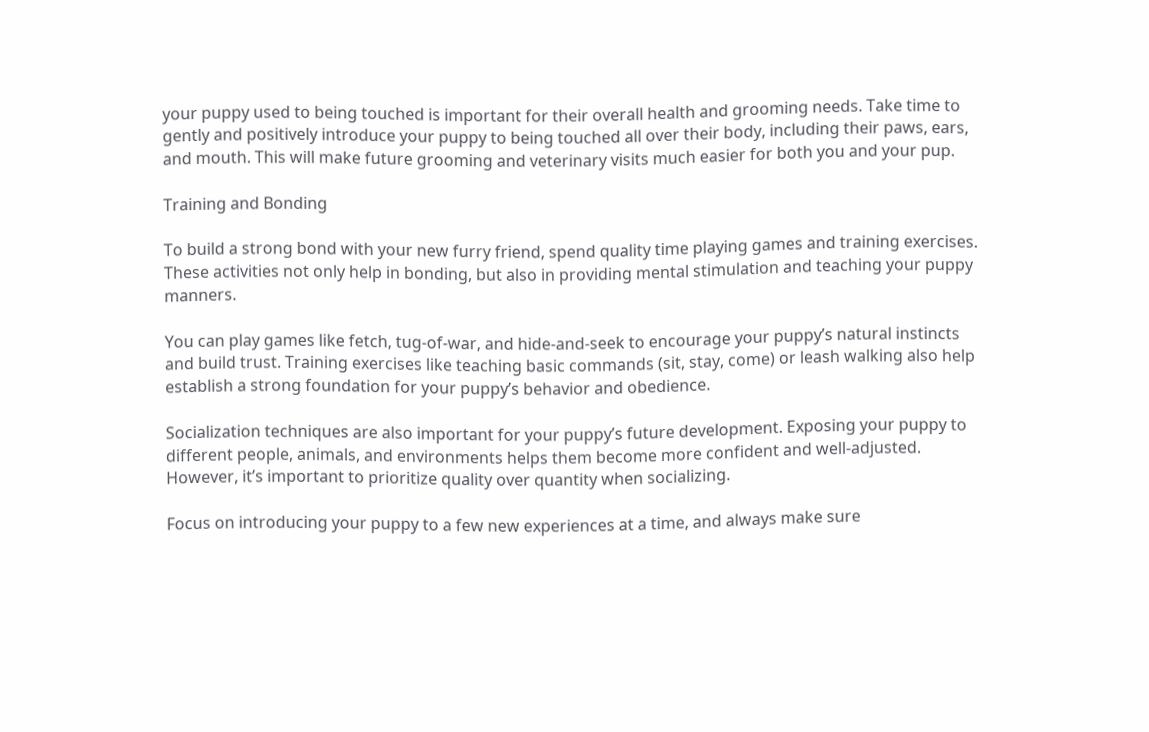your puppy used to being touched is important for their overall health and grooming needs. Take time to gently and positively introduce your puppy to being touched all over their body, including their paws, ears, and mouth. This will make future grooming and veterinary visits much easier for both you and your pup.

Training and Bonding

To build a strong bond with your new furry friend, spend quality time playing games and training exercises. These activities not only help in bonding, but also in providing mental stimulation and teaching your puppy manners.

You can play games like fetch, tug-of-war, and hide-and-seek to encourage your puppy’s natural instincts and build trust. Training exercises like teaching basic commands (sit, stay, come) or leash walking also help establish a strong foundation for your puppy’s behavior and obedience.

Socialization techniques are also important for your puppy’s future development. Exposing your puppy to different people, animals, and environments helps them become more confident and well-adjusted. However, it’s important to prioritize quality over quantity when socializing.

Focus on introducing your puppy to a few new experiences at a time, and always make sure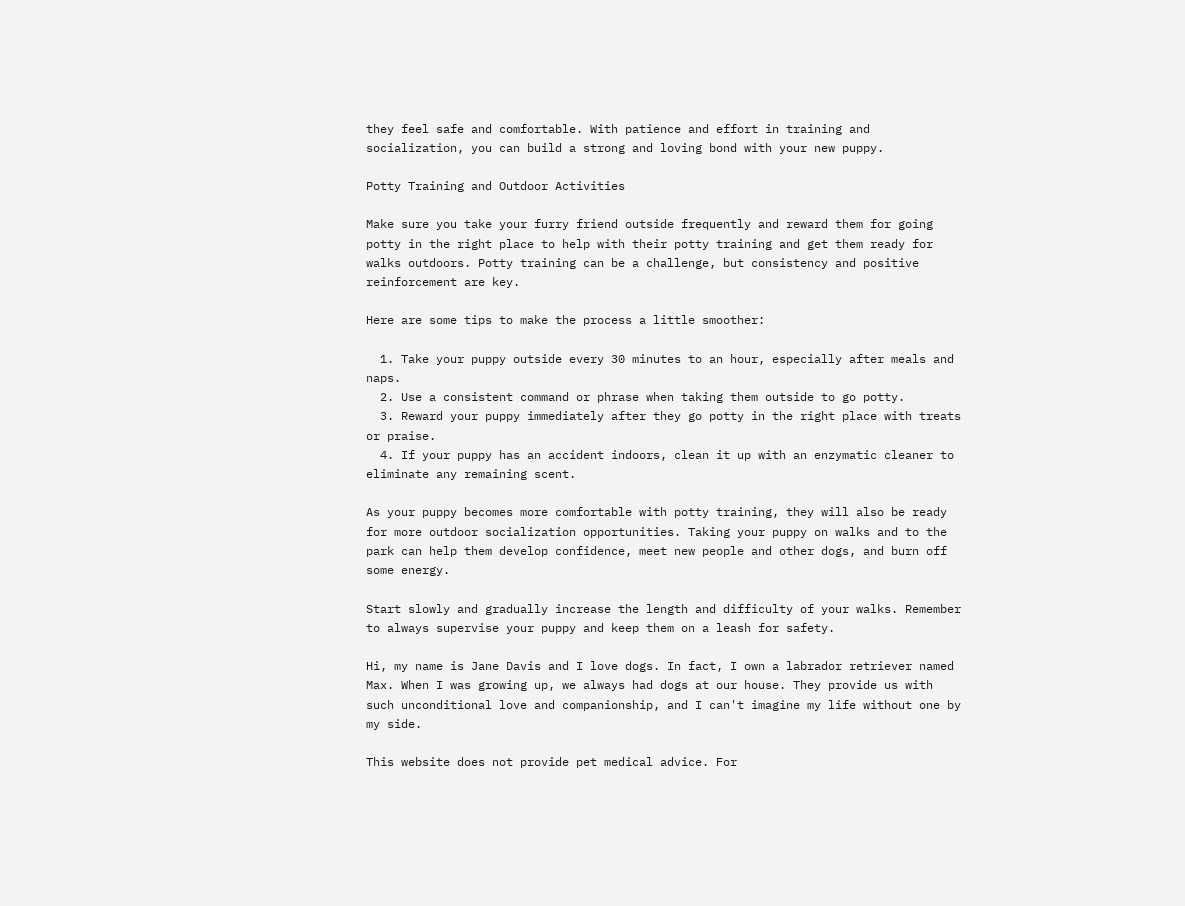they feel safe and comfortable. With patience and effort in training and socialization, you can build a strong and loving bond with your new puppy.

Potty Training and Outdoor Activities

Make sure you take your furry friend outside frequently and reward them for going potty in the right place to help with their potty training and get them ready for walks outdoors. Potty training can be a challenge, but consistency and positive reinforcement are key.

Here are some tips to make the process a little smoother:

  1. Take your puppy outside every 30 minutes to an hour, especially after meals and naps.
  2. Use a consistent command or phrase when taking them outside to go potty.
  3. Reward your puppy immediately after they go potty in the right place with treats or praise.
  4. If your puppy has an accident indoors, clean it up with an enzymatic cleaner to eliminate any remaining scent.

As your puppy becomes more comfortable with potty training, they will also be ready for more outdoor socialization opportunities. Taking your puppy on walks and to the park can help them develop confidence, meet new people and other dogs, and burn off some energy.

Start slowly and gradually increase the length and difficulty of your walks. Remember to always supervise your puppy and keep them on a leash for safety.

Hi, my name is Jane Davis and I love dogs. In fact, I own a labrador retriever named Max. When I was growing up, we always had dogs at our house. They provide us with such unconditional love and companionship, and I can't imagine my life without one by my side.

This website does not provide pet medical advice. For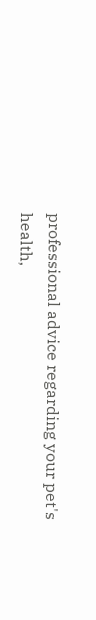professional advice regarding your pet's health,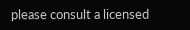please consult a licensed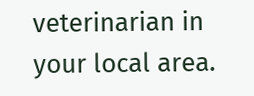veterinarian in your local area.